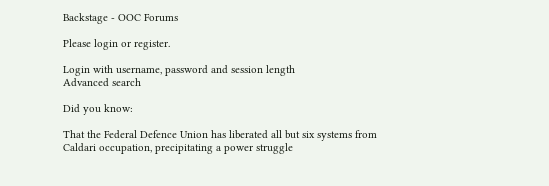Backstage - OOC Forums

Please login or register.

Login with username, password and session length
Advanced search

Did you know:

That the Federal Defence Union has liberated all but six systems from Caldari occupation, precipitating a power struggle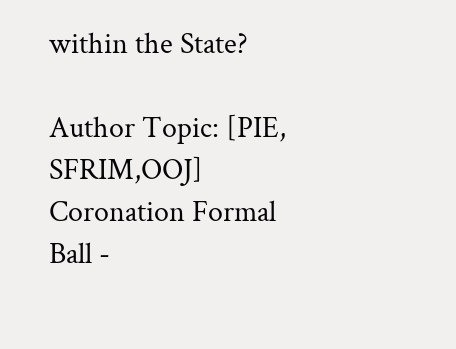within the State?

Author Topic: [PIE, SFRIM,OOJ] Coronation Formal Ball -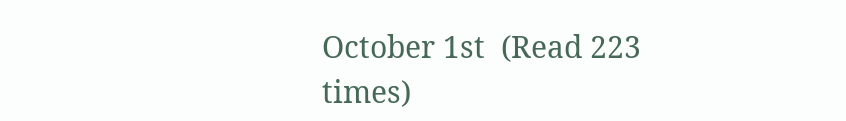October 1st  (Read 223 times)